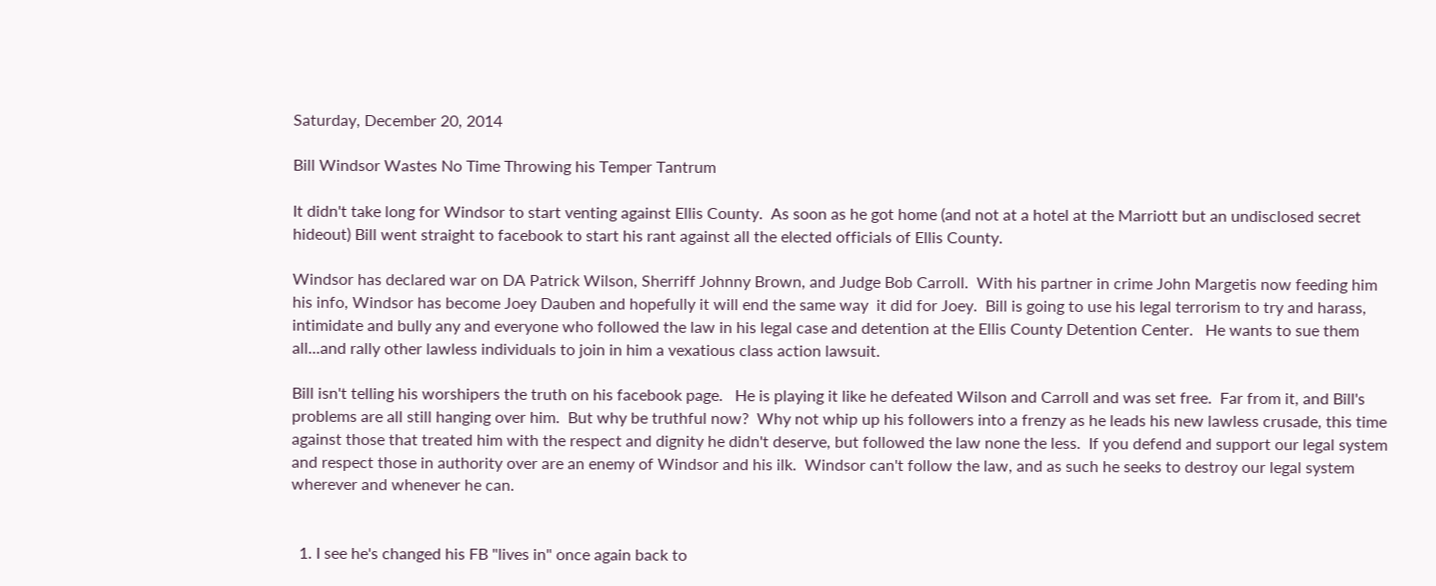Saturday, December 20, 2014

Bill Windsor Wastes No Time Throwing his Temper Tantrum

It didn't take long for Windsor to start venting against Ellis County.  As soon as he got home (and not at a hotel at the Marriott but an undisclosed secret hideout) Bill went straight to facebook to start his rant against all the elected officials of Ellis County.

Windsor has declared war on DA Patrick Wilson, Sherriff Johnny Brown, and Judge Bob Carroll.  With his partner in crime John Margetis now feeding him his info, Windsor has become Joey Dauben and hopefully it will end the same way  it did for Joey.  Bill is going to use his legal terrorism to try and harass, intimidate and bully any and everyone who followed the law in his legal case and detention at the Ellis County Detention Center.   He wants to sue them all...and rally other lawless individuals to join in him a vexatious class action lawsuit.

Bill isn't telling his worshipers the truth on his facebook page.   He is playing it like he defeated Wilson and Carroll and was set free.  Far from it, and Bill's problems are all still hanging over him.  But why be truthful now?  Why not whip up his followers into a frenzy as he leads his new lawless crusade, this time against those that treated him with the respect and dignity he didn't deserve, but followed the law none the less.  If you defend and support our legal system and respect those in authority over are an enemy of Windsor and his ilk.  Windsor can't follow the law, and as such he seeks to destroy our legal system wherever and whenever he can.


  1. I see he's changed his FB "lives in" once again back to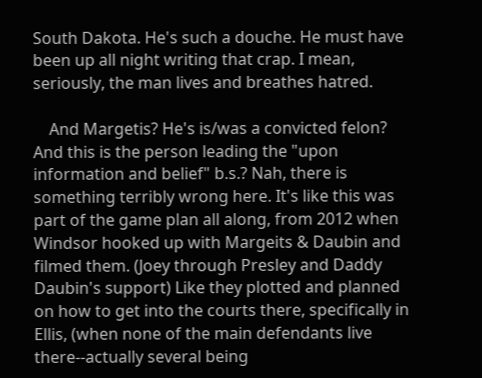South Dakota. He's such a douche. He must have been up all night writing that crap. I mean, seriously, the man lives and breathes hatred.

    And Margetis? He's is/was a convicted felon? And this is the person leading the "upon information and belief" b.s.? Nah, there is something terribly wrong here. It's like this was part of the game plan all along, from 2012 when Windsor hooked up with Margeits & Daubin and filmed them. (Joey through Presley and Daddy Daubin's support) Like they plotted and planned on how to get into the courts there, specifically in Ellis, (when none of the main defendants live there--actually several being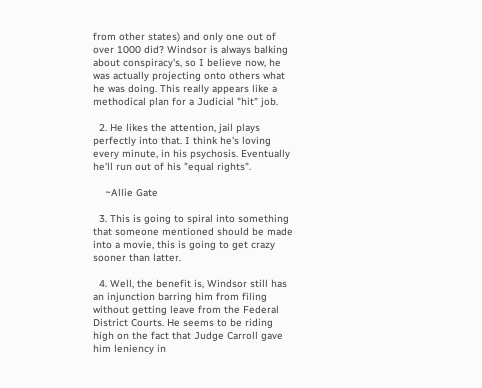from other states) and only one out of over 1000 did? Windsor is always balking about conspiracy's, so I believe now, he was actually projecting onto others what he was doing. This really appears like a methodical plan for a Judicial "hit" job.

  2. He likes the attention, jail plays perfectly into that. I think he's loving every minute, in his psychosis. Eventually he'll run out of his "equal rights".

    ~Allie Gate

  3. This is going to spiral into something that someone mentioned should be made into a movie, this is going to get crazy sooner than latter.

  4. Well, the benefit is, Windsor still has an injunction barring him from filing without getting leave from the Federal District Courts. He seems to be riding high on the fact that Judge Carroll gave him leniency in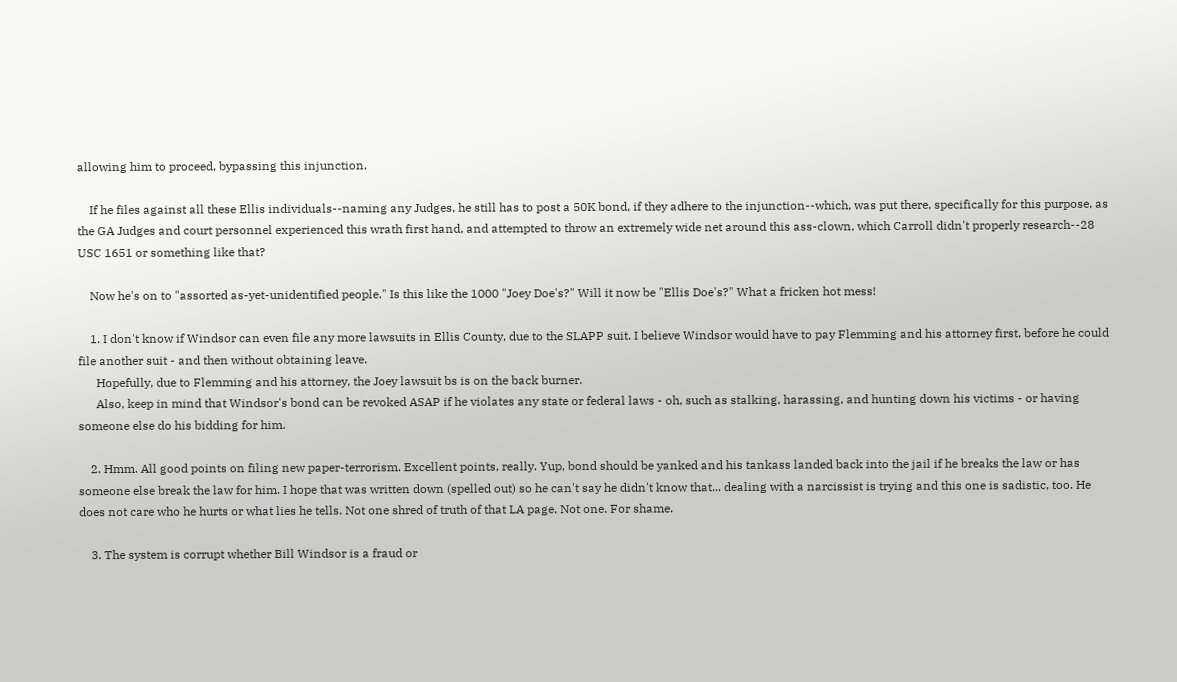allowing him to proceed, bypassing this injunction.

    If he files against all these Ellis individuals--naming any Judges, he still has to post a 50K bond, if they adhere to the injunction--which, was put there, specifically for this purpose, as the GA Judges and court personnel experienced this wrath first hand, and attempted to throw an extremely wide net around this ass-clown, which Carroll didn't properly research--28 USC 1651 or something like that?

    Now he's on to "assorted as-yet-unidentified people." Is this like the 1000 "Joey Doe's?" Will it now be "Ellis Doe's?" What a fricken hot mess!

    1. I don't know if Windsor can even file any more lawsuits in Ellis County, due to the SLAPP suit. I believe Windsor would have to pay Flemming and his attorney first, before he could file another suit - and then without obtaining leave.
      Hopefully, due to Flemming and his attorney, the Joey lawsuit bs is on the back burner.
      Also, keep in mind that Windsor's bond can be revoked ASAP if he violates any state or federal laws - oh, such as stalking, harassing, and hunting down his victims - or having someone else do his bidding for him.

    2. Hmm. All good points on filing new paper-terrorism. Excellent points, really. Yup, bond should be yanked and his tankass landed back into the jail if he breaks the law or has someone else break the law for him. I hope that was written down (spelled out) so he can't say he didn't know that... dealing with a narcissist is trying and this one is sadistic, too. He does not care who he hurts or what lies he tells. Not one shred of truth of that LA page. Not one. For shame.

    3. The system is corrupt whether Bill Windsor is a fraud or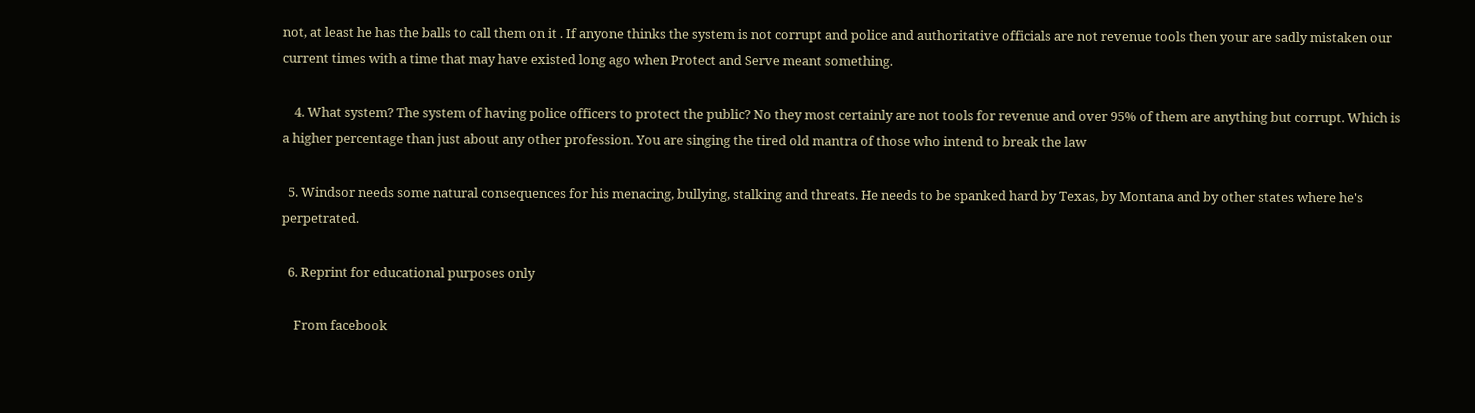not, at least he has the balls to call them on it . If anyone thinks the system is not corrupt and police and authoritative officials are not revenue tools then your are sadly mistaken our current times with a time that may have existed long ago when Protect and Serve meant something.

    4. What system? The system of having police officers to protect the public? No they most certainly are not tools for revenue and over 95% of them are anything but corrupt. Which is a higher percentage than just about any other profession. You are singing the tired old mantra of those who intend to break the law

  5. Windsor needs some natural consequences for his menacing, bullying, stalking and threats. He needs to be spanked hard by Texas, by Montana and by other states where he's perpetrated.

  6. Reprint for educational purposes only

    From facebook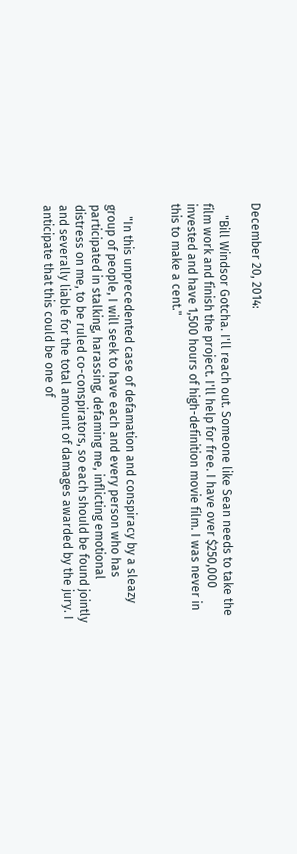December 20, 2014:

    "Bill Windsor Gotcha. I'll reach out. Someone like Sean needs to take the film work and finish the project. I'll help for free. I have over $250,000 invested and have 1,500 hours of high-definition movie film. I was never in this to make a cent."


    "In this unprecedented case of defamation and conspiracy by a sleazy group of people, I will seek to have each and every person who has participated in stalking, harassing, defaming me, inflicting emotional distress on me, to be ruled co-conspirators, so each should be found jointly and severally liable for the total amount of damages awarded by the jury. I anticipate that this could be one of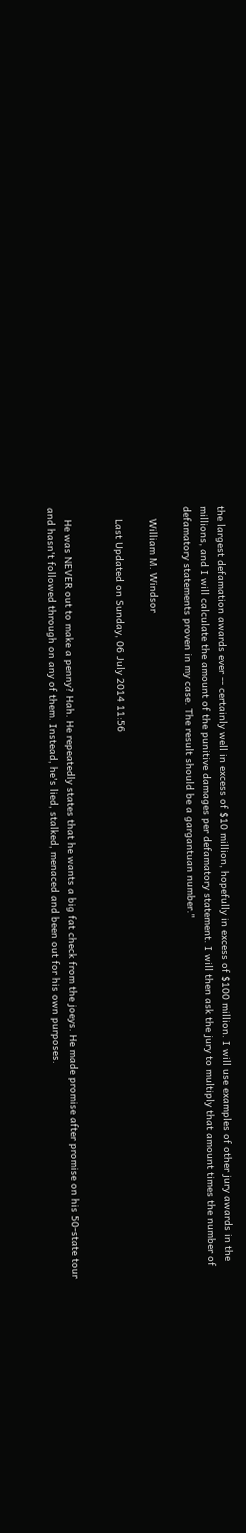the largest defamation awards ever -- certainly well in excess of $10 million, hopefully in excess of $100 million. I will use examples of other jury awards in the millions, and I will calculate the amount of the punitive damages per defamatory statement. I will then ask the jury to multiply that amount times the number of defamatory statements proven in my case. The result should be a gargantuan number."

    William M. Windsor

    Last Updated on Sunday, 06 July 2014 11:56


    He was NEVER out to make a penny? Hah. He repeatedly states that he wants a big fat check from the joeys. He made promise after promise on his 50-state tour and hasn't followed through on any of them. Instead, he's lied, stalked, menaced and been out for his own purposes.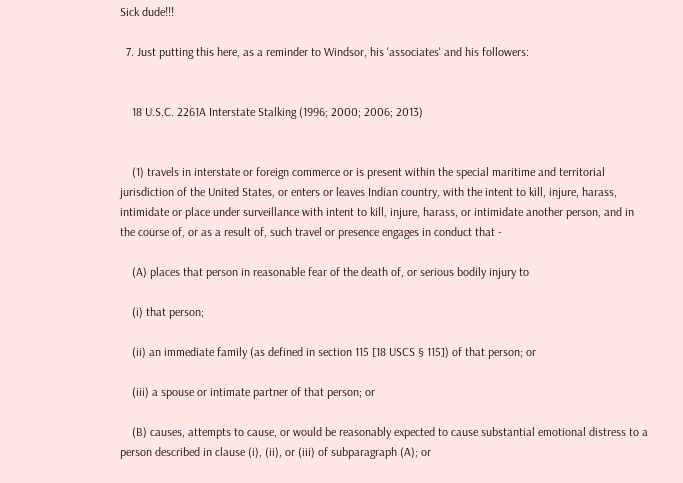Sick dude!!!

  7. Just putting this here, as a reminder to Windsor, his 'associates' and his followers:


    18 U.S.C. 2261A Interstate Stalking (1996; 2000; 2006; 2013)


    (1) travels in interstate or foreign commerce or is present within the special maritime and territorial jurisdiction of the United States, or enters or leaves Indian country, with the intent to kill, injure, harass, intimidate or place under surveillance with intent to kill, injure, harass, or intimidate another person, and in the course of, or as a result of, such travel or presence engages in conduct that -

    (A) places that person in reasonable fear of the death of, or serious bodily injury to

    (i) that person;

    (ii) an immediate family (as defined in section 115 [18 USCS § 115]) of that person; or

    (iii) a spouse or intimate partner of that person; or

    (B) causes, attempts to cause, or would be reasonably expected to cause substantial emotional distress to a person described in clause (i), (ii), or (iii) of subparagraph (A); or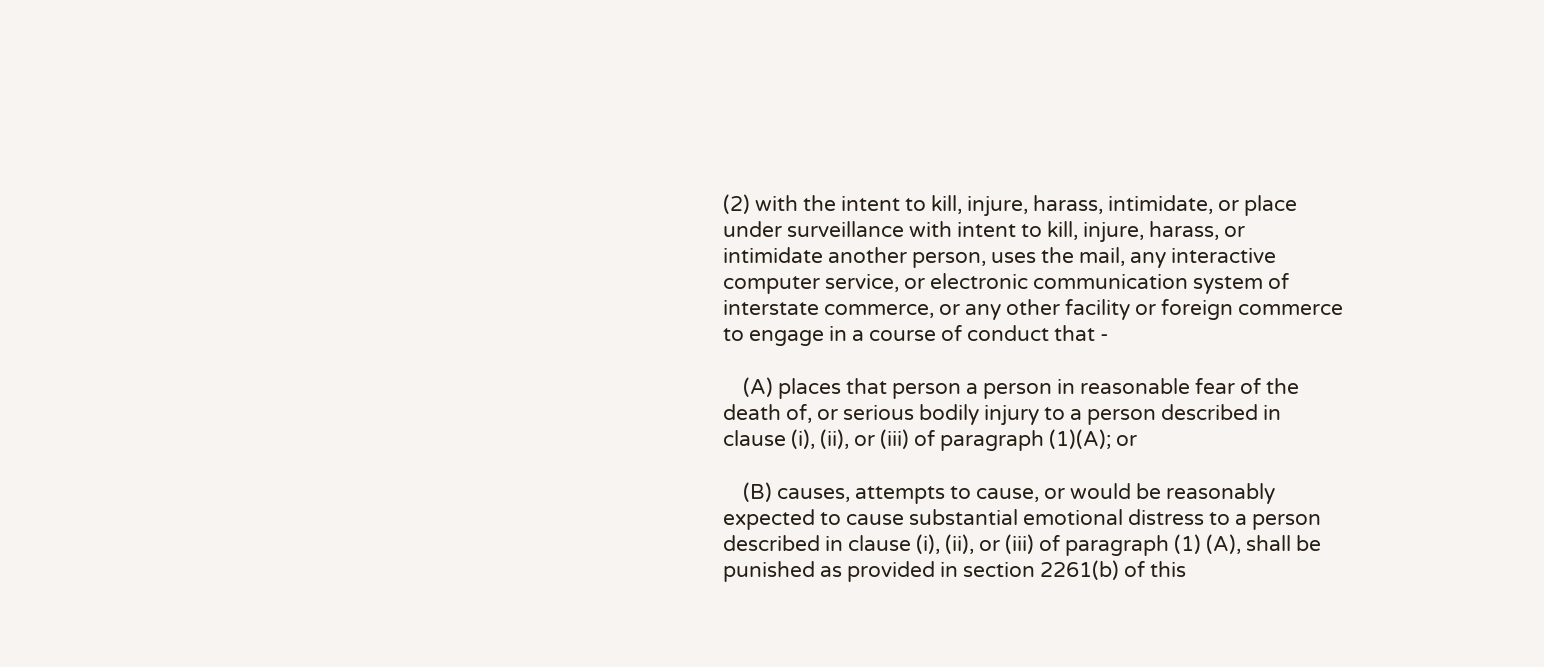(2) with the intent to kill, injure, harass, intimidate, or place under surveillance with intent to kill, injure, harass, or intimidate another person, uses the mail, any interactive computer service, or electronic communication system of interstate commerce, or any other facility or foreign commerce to engage in a course of conduct that -

    (A) places that person a person in reasonable fear of the death of, or serious bodily injury to a person described in clause (i), (ii), or (iii) of paragraph (1)(A); or

    (B) causes, attempts to cause, or would be reasonably expected to cause substantial emotional distress to a person described in clause (i), (ii), or (iii) of paragraph (1) (A), shall be punished as provided in section 2261(b) of this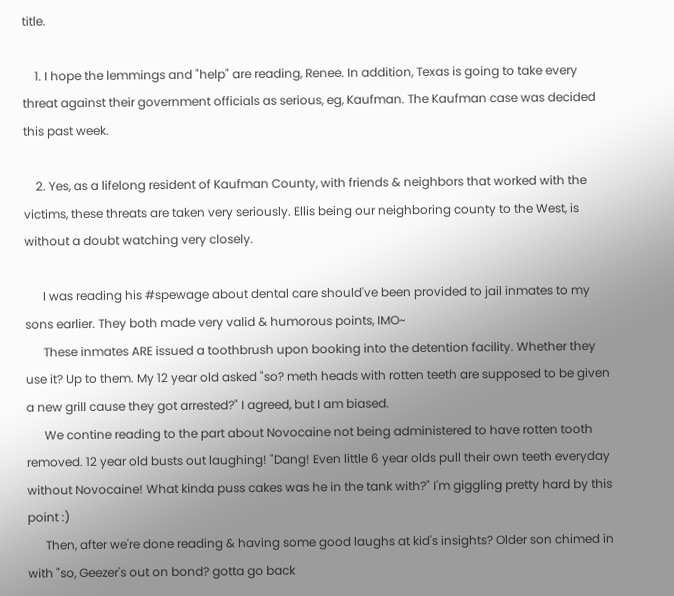title.

    1. I hope the lemmings and "help" are reading, Renee. In addition, Texas is going to take every threat against their government officials as serious, eg, Kaufman. The Kaufman case was decided this past week.

    2. Yes, as a lifelong resident of Kaufman County, with friends & neighbors that worked with the victims, these threats are taken very seriously. Ellis being our neighboring county to the West, is without a doubt watching very closely.

      I was reading his #spewage about dental care should've been provided to jail inmates to my sons earlier. They both made very valid & humorous points, IMO~
      These inmates ARE issued a toothbrush upon booking into the detention facility. Whether they use it? Up to them. My 12 year old asked "so? meth heads with rotten teeth are supposed to be given a new grill cause they got arrested?" I agreed, but I am biased.
      We contine reading to the part about Novocaine not being administered to have rotten tooth removed. 12 year old busts out laughing! "Dang! Even little 6 year olds pull their own teeth everyday without Novocaine! What kinda puss cakes was he in the tank with?" I'm giggling pretty hard by this point :)
      Then, after we're done reading & having some good laughs at kid's insights? Older son chimed in with "so, Geezer's out on bond? gotta go back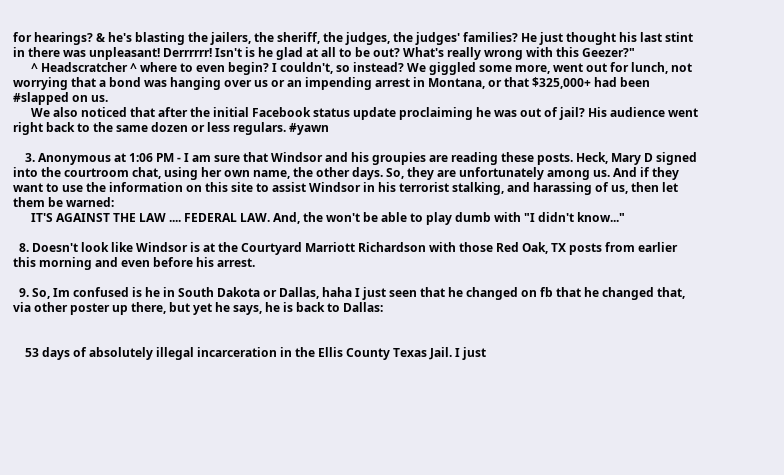for hearings? & he's blasting the jailers, the sheriff, the judges, the judges' families? He just thought his last stint in there was unpleasant! Derrrrrr! Isn't is he glad at all to be out? What's really wrong with this Geezer?"
      ^ Headscratcher ^ where to even begin? I couldn't, so instead? We giggled some more, went out for lunch, not worrying that a bond was hanging over us or an impending arrest in Montana, or that $325,000+ had been #slapped on us.
      We also noticed that after the initial Facebook status update proclaiming he was out of jail? His audience went right back to the same dozen or less regulars. #yawn

    3. Anonymous at 1:06 PM - I am sure that Windsor and his groupies are reading these posts. Heck, Mary D signed into the courtroom chat, using her own name, the other days. So, they are unfortunately among us. And if they want to use the information on this site to assist Windsor in his terrorist stalking, and harassing of us, then let them be warned:
      IT'S AGAINST THE LAW .... FEDERAL LAW. And, the won't be able to play dumb with "I didn't know..."

  8. Doesn't look like Windsor is at the Courtyard Marriott Richardson with those Red Oak, TX posts from earlier this morning and even before his arrest.

  9. So, Im confused is he in South Dakota or Dallas, haha I just seen that he changed on fb that he changed that, via other poster up there, but yet he says, he is back to Dallas:


    53 days of absolutely illegal incarceration in the Ellis County Texas Jail. I just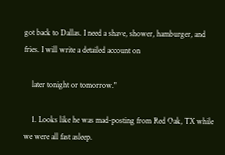got back to Dallas. I need a shave, shower, hamburger, and fries. I will write a detailed account on

    later tonight or tomorrow."

    1. Looks like he was mad-posting from Red Oak, TX while we were all fast asleep.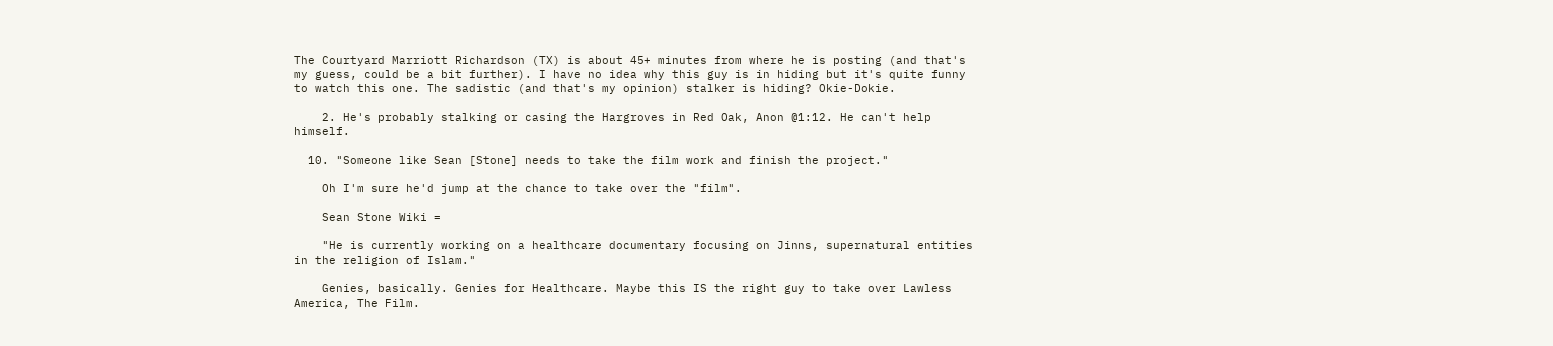The Courtyard Marriott Richardson (TX) is about 45+ minutes from where he is posting (and that's my guess, could be a bit further). I have no idea why this guy is in hiding but it's quite funny to watch this one. The sadistic (and that's my opinion) stalker is hiding? Okie-Dokie.

    2. He's probably stalking or casing the Hargroves in Red Oak, Anon @1:12. He can't help himself.

  10. "Someone like Sean [Stone] needs to take the film work and finish the project."

    Oh I'm sure he'd jump at the chance to take over the "film".

    Sean Stone Wiki =

    "He is currently working on a healthcare documentary focusing on Jinns, supernatural entities in the religion of Islam."

    Genies, basically. Genies for Healthcare. Maybe this IS the right guy to take over Lawless America, The Film.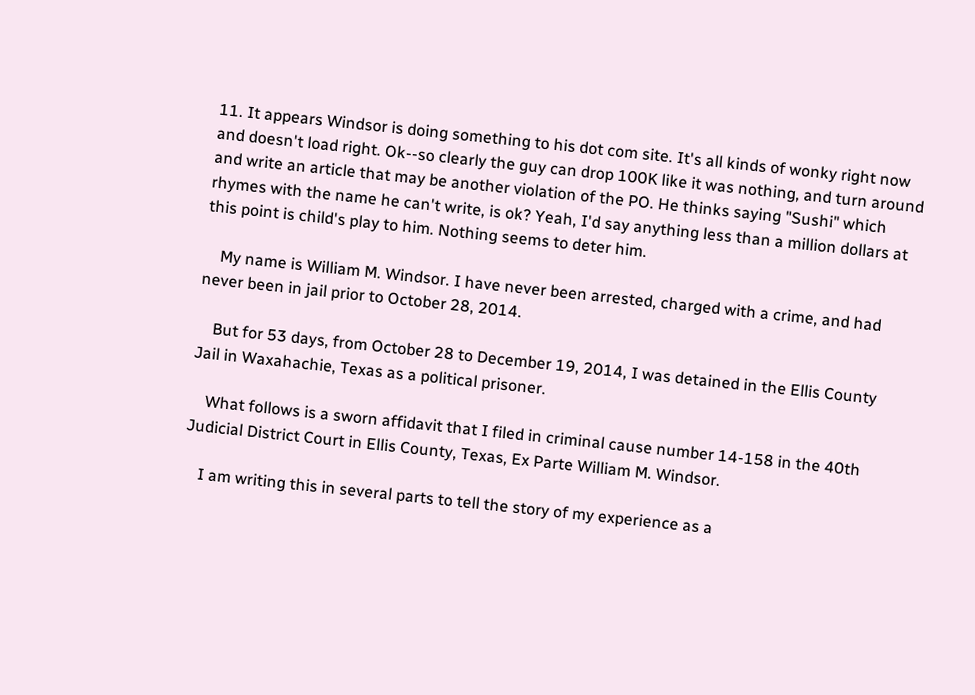11. It appears Windsor is doing something to his dot com site. It's all kinds of wonky right now and doesn't load right. Ok--so clearly the guy can drop 100K like it was nothing, and turn around and write an article that may be another violation of the PO. He thinks saying "Sushi" which rhymes with the name he can't write, is ok? Yeah, I'd say anything less than a million dollars at this point is child's play to him. Nothing seems to deter him.

    My name is William M. Windsor. I have never been arrested, charged with a crime, and had never been in jail prior to October 28, 2014.

    But for 53 days, from October 28 to December 19, 2014, I was detained in the Ellis County Jail in Waxahachie, Texas as a political prisoner.

    What follows is a sworn affidavit that I filed in criminal cause number 14-158 in the 40th Judicial District Court in Ellis County, Texas, Ex Parte William M. Windsor.

    I am writing this in several parts to tell the story of my experience as a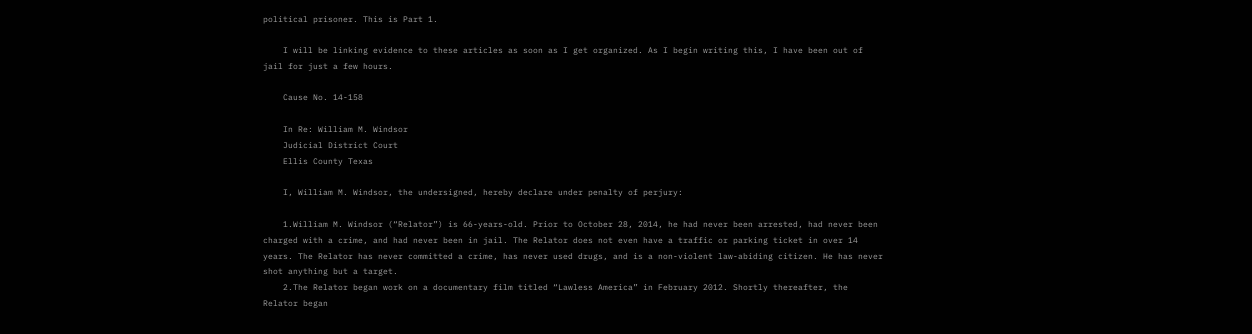political prisoner. This is Part 1.

    I will be linking evidence to these articles as soon as I get organized. As I begin writing this, I have been out of jail for just a few hours.

    Cause No. 14-158

    In Re: William M. Windsor
    Judicial District Court
    Ellis County Texas

    I, William M. Windsor, the undersigned, hereby declare under penalty of perjury:

    1.William M. Windsor (“Relator”) is 66-years-old. Prior to October 28, 2014, he had never been arrested, had never been charged with a crime, and had never been in jail. The Relator does not even have a traffic or parking ticket in over 14 years. The Relator has never committed a crime, has never used drugs, and is a non-violent law-abiding citizen. He has never shot anything but a target.
    2.The Relator began work on a documentary film titled “Lawless America” in February 2012. Shortly thereafter, the Relator began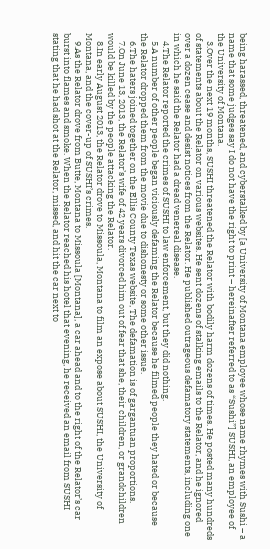being harassed, threatened, and cyberstalked by [a University of Montana employee whose name rhymes with Sushi – a name that some judges say I do not have the right to print – hereinafter referred to as “Sushi”] SUSHI, an employee of the University of Montana.
    3.Over the next 19 months, SUSHI threatened the Relator with bodily harm dozens of times. He posted many hundreds of statements about the Relator on various websites. He sent dozens of stalking emails to the Relator, and he ignored over a dozen cease and desist notices from the Relator. He published outrageous defamatory statements, including one in which he said the Relator had a dread venereal disease.
    4.The Relator reported the crimes of SUSHI to law enforcement, but they did nothing.
    5.A number of other people began viciously defaming the Relator because he filmed people they hated or because the Relator dropped them from the movie due to dishonesty or some other issue.
    6.The haters joined together on the Ellis County Texas website, The defamation is of gargantuan proportions.
    7.On June 13, 2013, the Relator’s wife of 42 years divorced him out of fear that she, their children, or grandchildren would be killed by the people attacking the Relator.
    8.In early August 2013, the Relator drove to Missoula, Montana to film an expose about SUSHI, the University of Montana, and the cover-up of SUSHI’s crimes.
    9.As the Relator drove from Butte, Montana to Missoula [Montana], a car ahead and to the right of the Relator’s car burst into flames and smoke. When the Relator reached his hotel that evening, he received an email from SUSHI stating that he had shot at the Relator, missed, and hit the car next to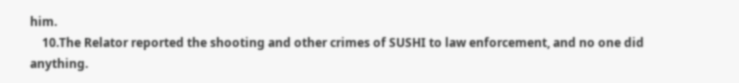him.
    10.The Relator reported the shooting and other crimes of SUSHI to law enforcement, and no one did anything.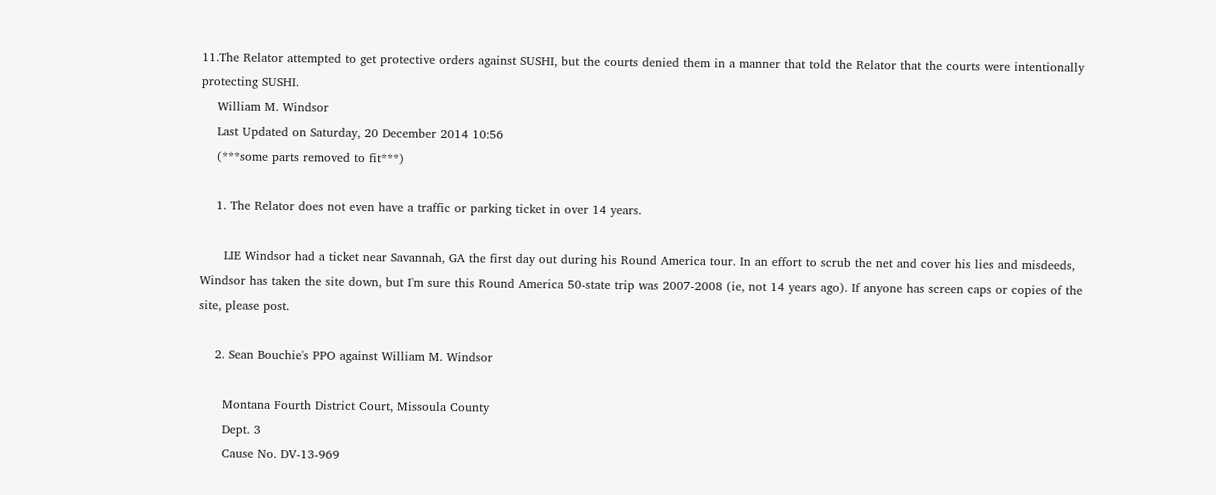11.The Relator attempted to get protective orders against SUSHI, but the courts denied them in a manner that told the Relator that the courts were intentionally protecting SUSHI.
    William M. Windsor
    Last Updated on Saturday, 20 December 2014 10:56
    (***some parts removed to fit***)

    1. The Relator does not even have a traffic or parking ticket in over 14 years.

      LIE Windsor had a ticket near Savannah, GA the first day out during his Round America tour. In an effort to scrub the net and cover his lies and misdeeds, Windsor has taken the site down, but I'm sure this Round America 50-state trip was 2007-2008 (ie, not 14 years ago). If anyone has screen caps or copies of the site, please post.

    2. Sean Bouchie's PPO against William M. Windsor

      Montana Fourth District Court, Missoula County
      Dept. 3
      Cause No. DV-13-969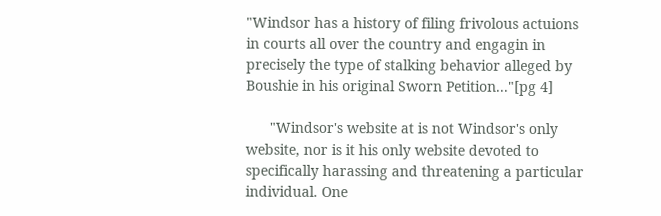"Windsor has a history of filing frivolous actuions in courts all over the country and engagin in precisely the type of stalking behavior alleged by Boushie in his original Sworn Petition..."[pg 4]

      "Windsor's website at is not Windsor's only website, nor is it his only website devoted to specifically harassing and threatening a particular individual. One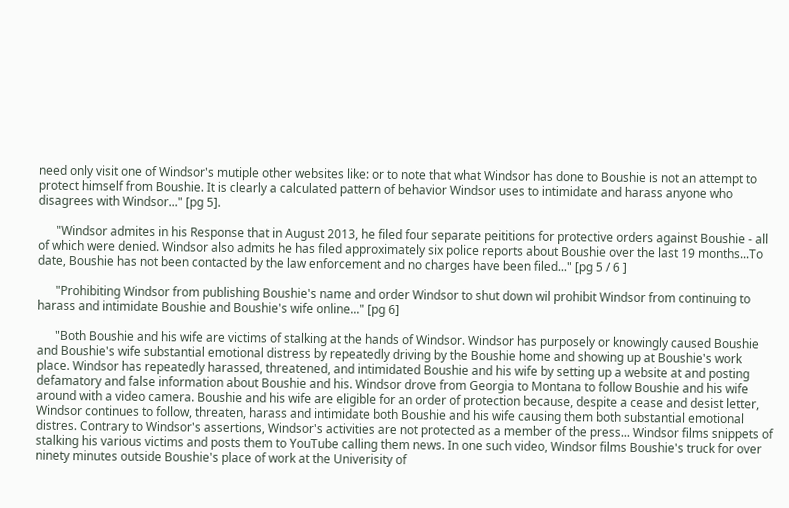need only visit one of Windsor's mutiple other websites like: or to note that what Windsor has done to Boushie is not an attempt to protect himself from Boushie. It is clearly a calculated pattern of behavior Windsor uses to intimidate and harass anyone who disagrees with Windsor..." [pg 5].

      "Windsor admites in his Response that in August 2013, he filed four separate peititions for protective orders against Boushie - all of which were denied. Windsor also admits he has filed approximately six police reports about Boushie over the last 19 months...To date, Boushie has not been contacted by the law enforcement and no charges have been filed..." [pg 5 / 6 ]

      "Prohibiting Windsor from publishing Boushie's name and order Windsor to shut down wil prohibit Windsor from continuing to harass and intimidate Boushie and Boushie's wife online..." [pg 6]

      "Both Boushie and his wife are victims of stalking at the hands of Windsor. Windsor has purposely or knowingly caused Boushie and Boushie's wife substantial emotional distress by repeatedly driving by the Boushie home and showing up at Boushie's work place. Windsor has repeatedly harassed, threatened, and intimidated Boushie and his wife by setting up a website at and posting defamatory and false information about Boushie and his. Windsor drove from Georgia to Montana to follow Boushie and his wife around with a video camera. Boushie and his wife are eligible for an order of protection because, despite a cease and desist letter, Windsor continues to follow, threaten, harass and intimidate both Boushie and his wife causing them both substantial emotional distres. Contrary to Windsor's assertions, Windsor's activities are not protected as a member of the press... Windsor films snippets of stalking his various victims and posts them to YouTube calling them news. In one such video, Windsor films Boushie's truck for over ninety minutes outside Boushie's place of work at the Univerisity of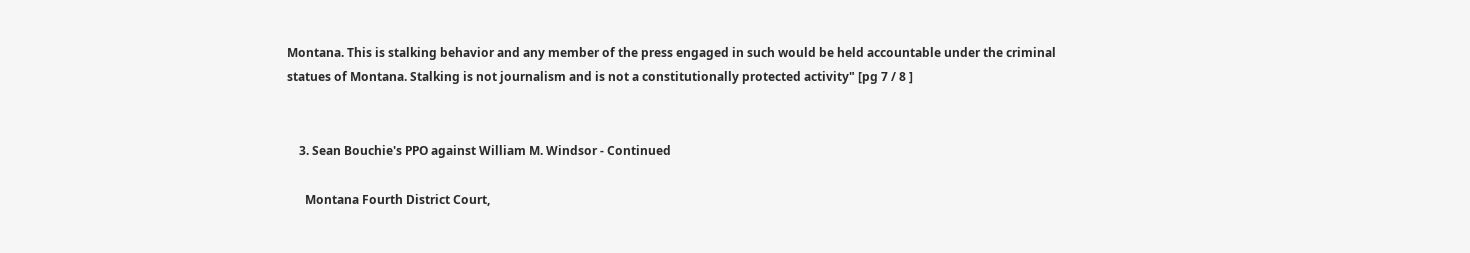Montana. This is stalking behavior and any member of the press engaged in such would be held accountable under the criminal statues of Montana. Stalking is not journalism and is not a constitutionally protected activity" [pg 7 / 8 ]


    3. Sean Bouchie's PPO against William M. Windsor - Continued

      Montana Fourth District Court,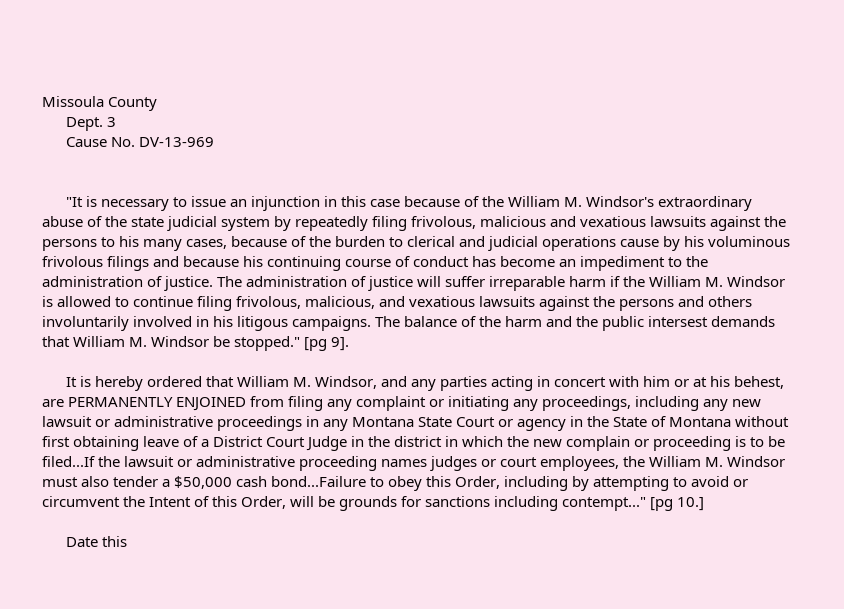Missoula County
      Dept. 3
      Cause No. DV-13-969


      "It is necessary to issue an injunction in this case because of the William M. Windsor's extraordinary abuse of the state judicial system by repeatedly filing frivolous, malicious and vexatious lawsuits against the persons to his many cases, because of the burden to clerical and judicial operations cause by his voluminous frivolous filings and because his continuing course of conduct has become an impediment to the administration of justice. The administration of justice will suffer irreparable harm if the William M. Windsor is allowed to continue filing frivolous, malicious, and vexatious lawsuits against the persons and others involuntarily involved in his litigous campaigns. The balance of the harm and the public intersest demands that William M. Windsor be stopped." [pg 9].

      It is hereby ordered that William M. Windsor, and any parties acting in concert with him or at his behest, are PERMANENTLY ENJOINED from filing any complaint or initiating any proceedings, including any new lawsuit or administrative proceedings in any Montana State Court or agency in the State of Montana without first obtaining leave of a District Court Judge in the district in which the new complain or proceeding is to be filed...If the lawsuit or administrative proceeding names judges or court employees, the William M. Windsor must also tender a $50,000 cash bond...Failure to obey this Order, including by attempting to avoid or circumvent the Intent of this Order, will be grounds for sanctions including contempt..." [pg 10.]

      Date this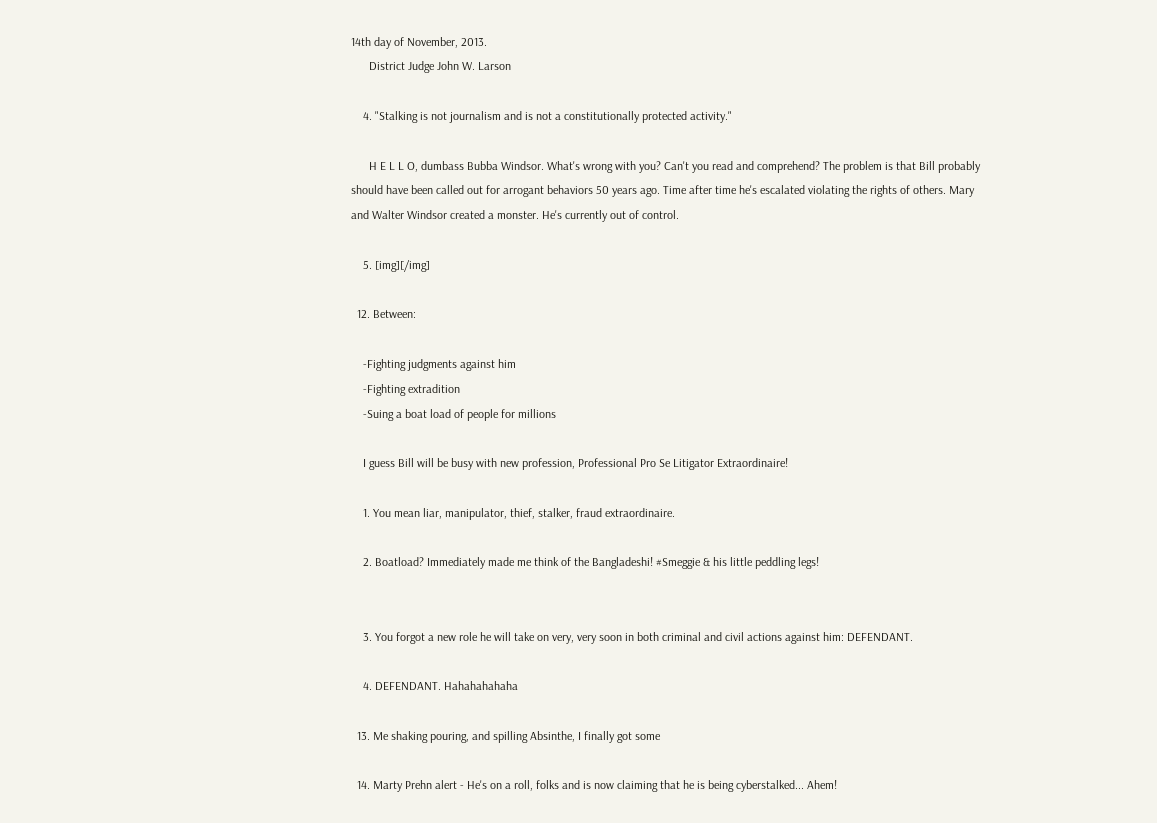14th day of November, 2013.
      District Judge John W. Larson

    4. "Stalking is not journalism and is not a constitutionally protected activity."

      H E L L O, dumbass Bubba Windsor. What's wrong with you? Can't you read and comprehend? The problem is that Bill probably should have been called out for arrogant behaviors 50 years ago. Time after time he's escalated violating the rights of others. Mary and Walter Windsor created a monster. He's currently out of control.

    5. [img][/img]

  12. Between:

    -Fighting judgments against him
    -Fighting extradition
    -Suing a boat load of people for millions

    I guess Bill will be busy with new profession, Professional Pro Se Litigator Extraordinaire!

    1. You mean liar, manipulator, thief, stalker, fraud extraordinaire.

    2. Boatload? Immediately made me think of the Bangladeshi! #Smeggie & his little peddling legs!


    3. You forgot a new role he will take on very, very soon in both criminal and civil actions against him: DEFENDANT.

    4. DEFENDANT. Hahahahahaha

  13. Me shaking pouring, and spilling Absinthe, I finally got some

  14. Marty Prehn alert - He's on a roll, folks and is now claiming that he is being cyberstalked... Ahem!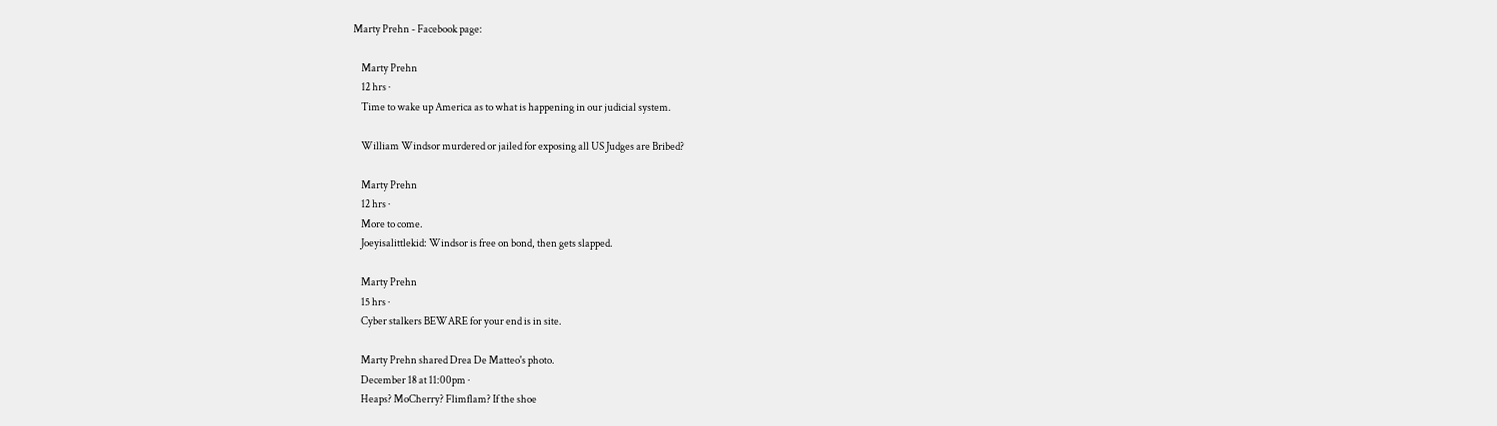Marty Prehn - Facebook page:

    Marty Prehn
    12 hrs ·
    Time to wake up America as to what is happening in our judicial system.

    William Windsor murdered or jailed for exposing all US Judges are Bribed?

    Marty Prehn
    12 hrs ·
    More to come.
    Joeyisalittlekid: Windsor is free on bond, then gets slapped.

    Marty Prehn
    15 hrs ·
    Cyber stalkers BEWARE for your end is in site.

    Marty Prehn shared Drea De Matteo's photo.
    December 18 at 11:00pm ·
    Heaps? MoCherry? Flimflam? If the shoe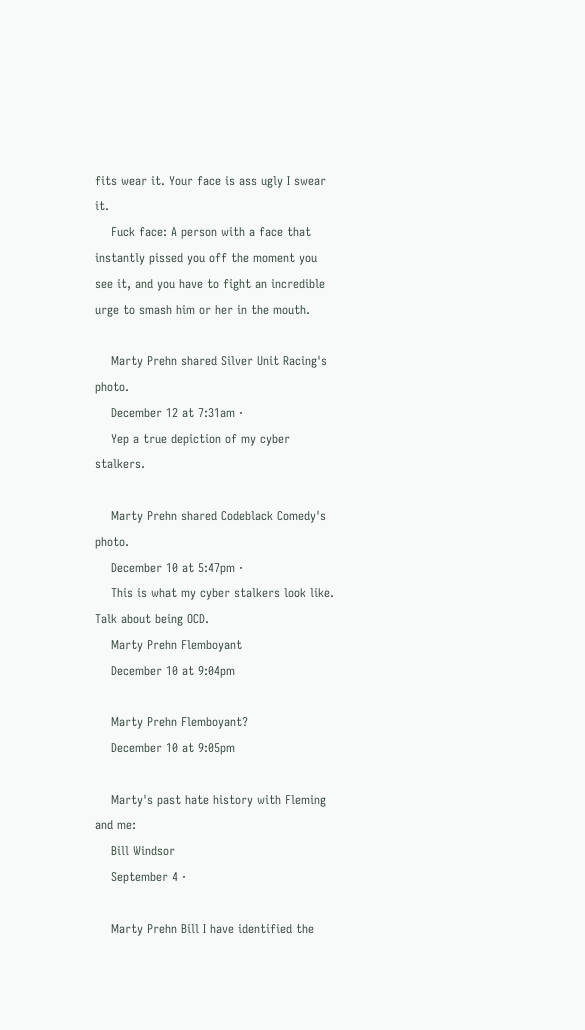fits wear it. Your face is ass ugly I swear it.
    Fuck face: A person with a face that instantly pissed you off the moment you see it, and you have to fight an incredible urge to smash him or her in the mouth.

    Marty Prehn shared Silver Unit Racing's photo.
    December 12 at 7:31am ·
    Yep a true depiction of my cyber stalkers.

    Marty Prehn shared Codeblack Comedy's photo.
    December 10 at 5:47pm ·
    This is what my cyber stalkers look like. Talk about being OCD.
    Marty Prehn Flemboyant
    December 10 at 9:04pm

    Marty Prehn Flemboyant?
    December 10 at 9:05pm

    Marty's past hate history with Fleming and me:
    Bill Windsor
    September 4 ·

    Marty Prehn Bill I have identified the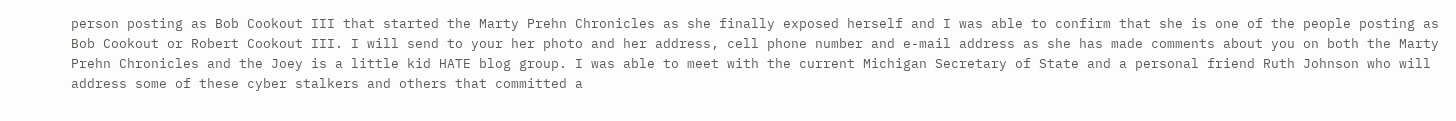person posting as Bob Cookout III that started the Marty Prehn Chronicles as she finally exposed herself and I was able to confirm that she is one of the people posting as Bob Cookout or Robert Cookout III. I will send to your her photo and her address, cell phone number and e-mail address as she has made comments about you on both the Marty Prehn Chronicles and the Joey is a little kid HATE blog group. I was able to meet with the current Michigan Secretary of State and a personal friend Ruth Johnson who will address some of these cyber stalkers and others that committed a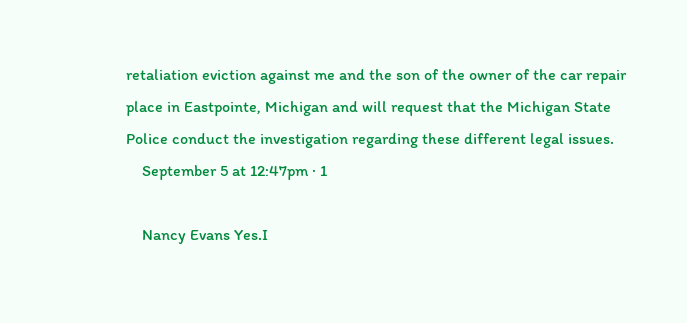retaliation eviction against me and the son of the owner of the car repair place in Eastpointe, Michigan and will request that the Michigan State Police conduct the investigation regarding these different legal issues.
    September 5 at 12:47pm · 1

    Nancy Evans Yes.I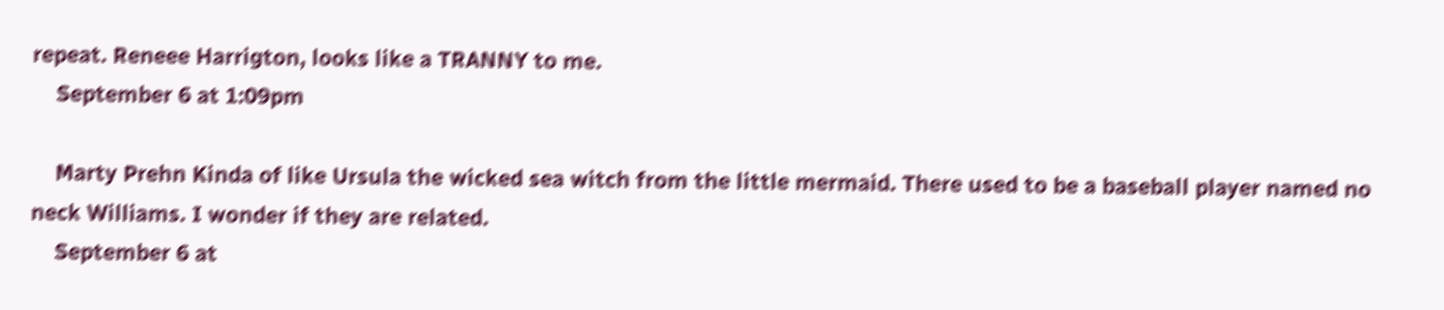repeat. Reneee Harrigton, looks like a TRANNY to me.
    September 6 at 1:09pm

    Marty Prehn Kinda of like Ursula the wicked sea witch from the little mermaid. There used to be a baseball player named no neck Williams. I wonder if they are related.
    September 6 at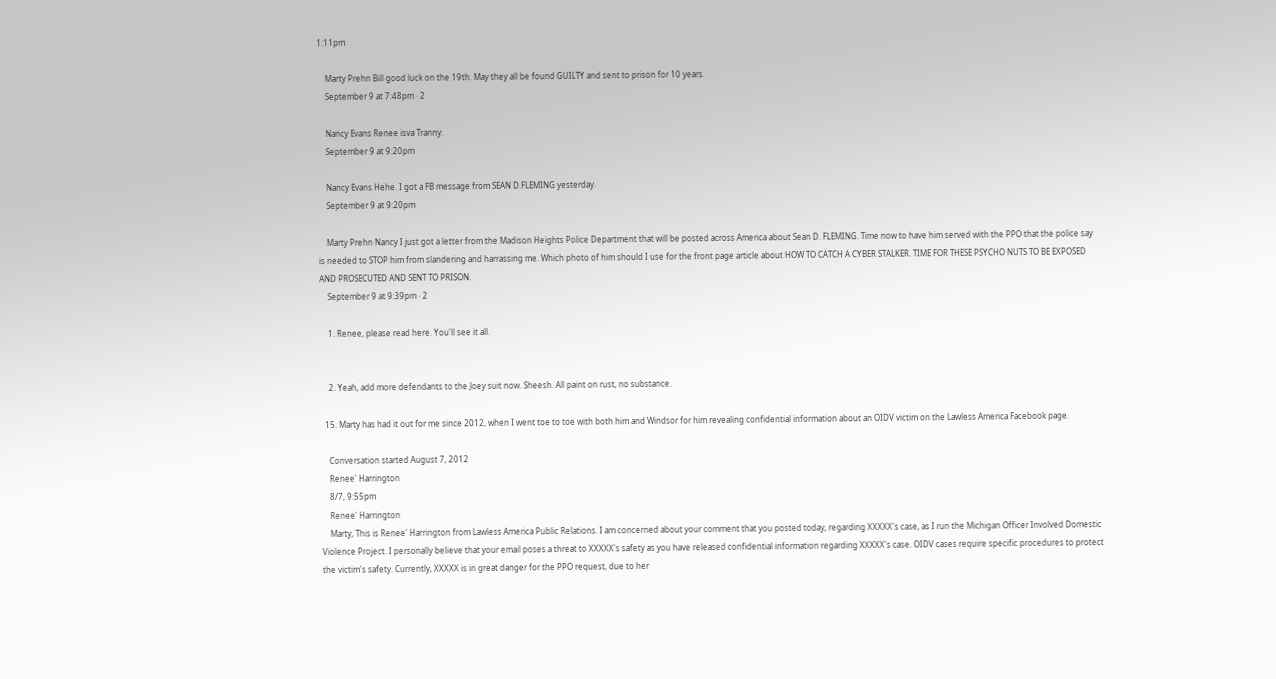1:11pm

    Marty Prehn Bill good luck on the 19th. May they all be found GUILTY and sent to prison for 10 years.
    September 9 at 7:48pm · 2

    Nancy Evans Renee isva Tranny.
    September 9 at 9:20pm

    Nancy Evans Hehe. I got a FB message from SEAN D.FLEMING yesterday.
    September 9 at 9:20pm

    Marty Prehn Nancy I just got a letter from the Madison Heights Police Department that will be posted across America about Sean D. FLEMING. Time now to have him served with the PPO that the police say is needed to STOP him from slandering and harrassing me. Which photo of him should I use for the front page article about HOW TO CATCH A CYBER STALKER. TIME FOR THESE PSYCHO NUTS TO BE EXPOSED AND PROSECUTED AND SENT TO PRISON.
    September 9 at 9:39pm · 2

    1. Renee, please read here. You'll see it all.


    2. Yeah, add more defendants to the Joey suit now. Sheesh. All paint on rust, no substance.

  15. Marty has had it out for me since 2012, when I went toe to toe with both him and Windsor for him revealing confidential information about an OIDV victim on the Lawless America Facebook page.

    Conversation started August 7, 2012
    Renee' Harrington
    8/7, 9:55pm
    Renee' Harrington
    Marty, This is Renee' Harrington from Lawless America Public Relations. I am concerned about your comment that you posted today, regarding XXXXX's case, as I run the Michigan Officer Involved Domestic Violence Project. I personally believe that your email poses a threat to XXXXX's safety as you have released confidential information regarding XXXXX's case. OIDV cases require specific procedures to protect the victim's safety. Currently, XXXXX is in great danger for the PPO request, due to her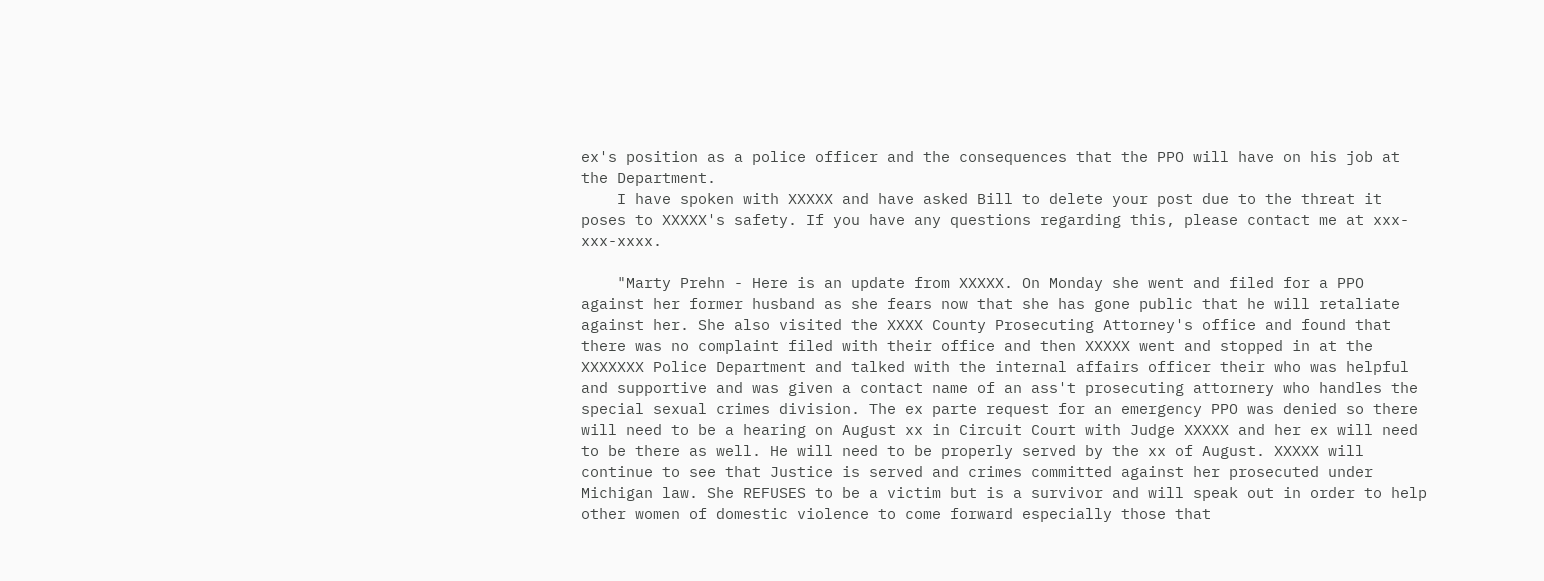ex's position as a police officer and the consequences that the PPO will have on his job at the Department.
    I have spoken with XXXXX and have asked Bill to delete your post due to the threat it poses to XXXXX's safety. If you have any questions regarding this, please contact me at xxx-xxx-xxxx.

    "Marty Prehn - Here is an update from XXXXX. On Monday she went and filed for a PPO against her former husband as she fears now that she has gone public that he will retaliate against her. She also visited the XXXX County Prosecuting Attorney's office and found that there was no complaint filed with their office and then XXXXX went and stopped in at the XXXXXXX Police Department and talked with the internal affairs officer their who was helpful and supportive and was given a contact name of an ass't prosecuting attornery who handles the special sexual crimes division. The ex parte request for an emergency PPO was denied so there will need to be a hearing on August xx in Circuit Court with Judge XXXXX and her ex will need to be there as well. He will need to be properly served by the xx of August. XXXXX will continue to see that Justice is served and crimes committed against her prosecuted under Michigan law. She REFUSES to be a victim but is a survivor and will speak out in order to help other women of domestic violence to come forward especially those that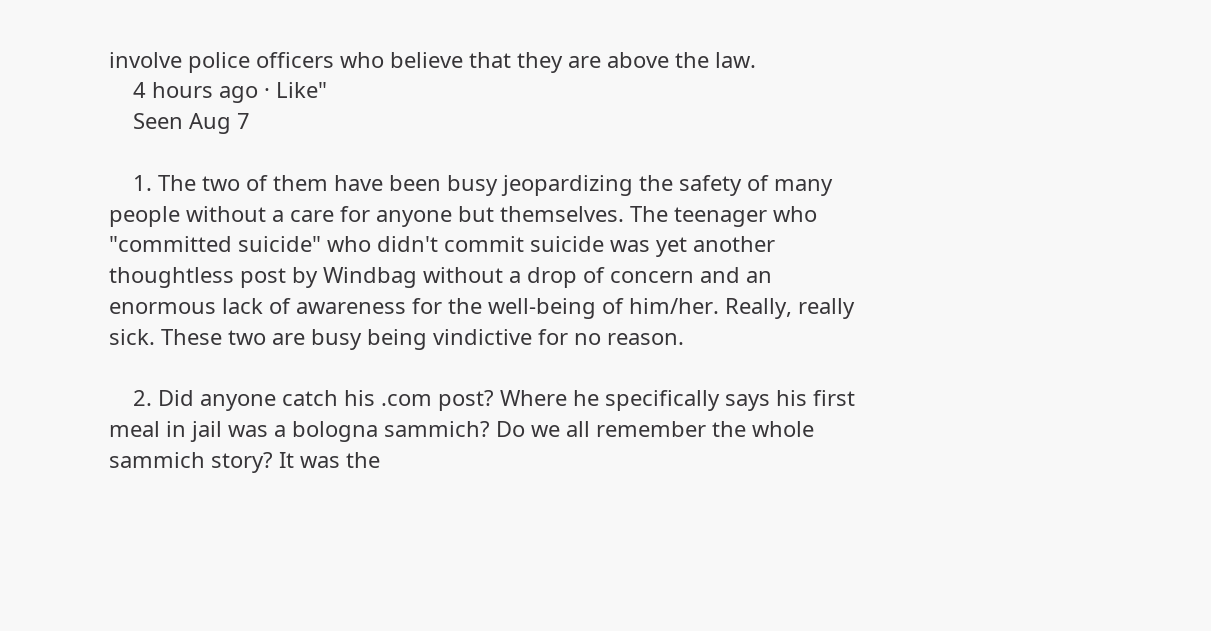involve police officers who believe that they are above the law.
    4 hours ago · Like"
    Seen Aug 7

    1. The two of them have been busy jeopardizing the safety of many people without a care for anyone but themselves. The teenager who "committed suicide" who didn't commit suicide was yet another thoughtless post by Windbag without a drop of concern and an enormous lack of awareness for the well-being of him/her. Really, really sick. These two are busy being vindictive for no reason.

    2. Did anyone catch his .com post? Where he specifically says his first meal in jail was a bologna sammich? Do we all remember the whole sammich story? It was the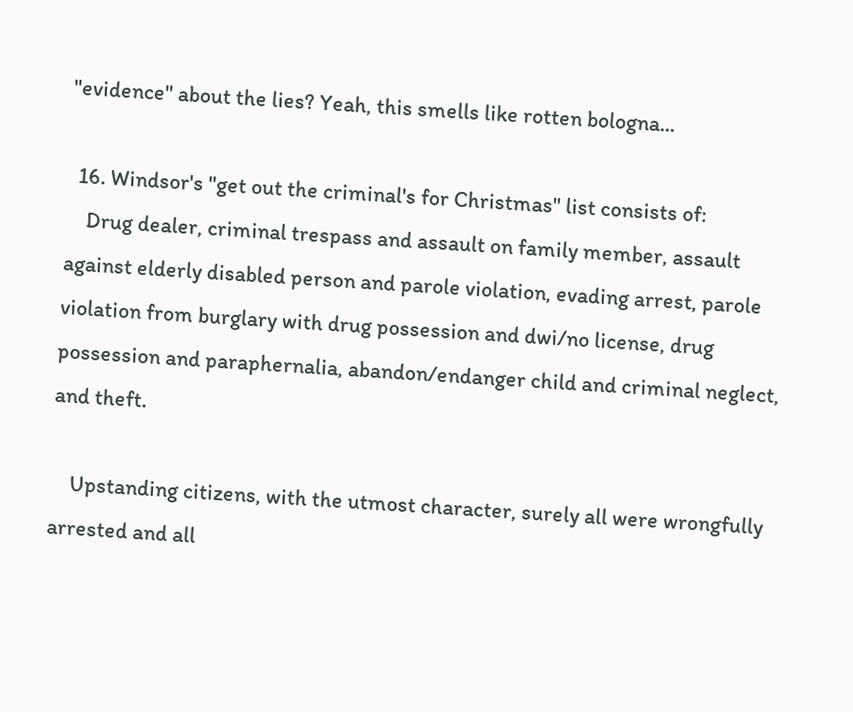"evidence" about the lies? Yeah, this smells like rotten bologna...

  16. Windsor's "get out the criminal's for Christmas" list consists of:
    Drug dealer, criminal trespass and assault on family member, assault against elderly disabled person and parole violation, evading arrest, parole violation from burglary with drug possession and dwi/no license, drug possession and paraphernalia, abandon/endanger child and criminal neglect, and theft.

    Upstanding citizens, with the utmost character, surely all were wrongfully arrested and all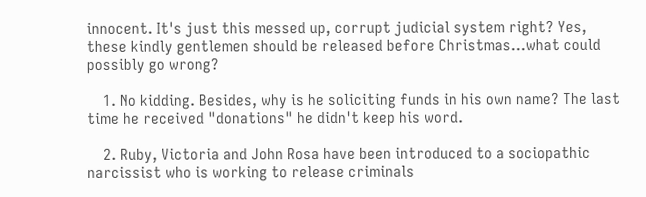innocent. It's just this messed up, corrupt judicial system right? Yes, these kindly gentlemen should be released before Christmas...what could possibly go wrong?

    1. No kidding. Besides, why is he soliciting funds in his own name? The last time he received "donations" he didn't keep his word.

    2. Ruby, Victoria and John Rosa have been introduced to a sociopathic narcissist who is working to release criminals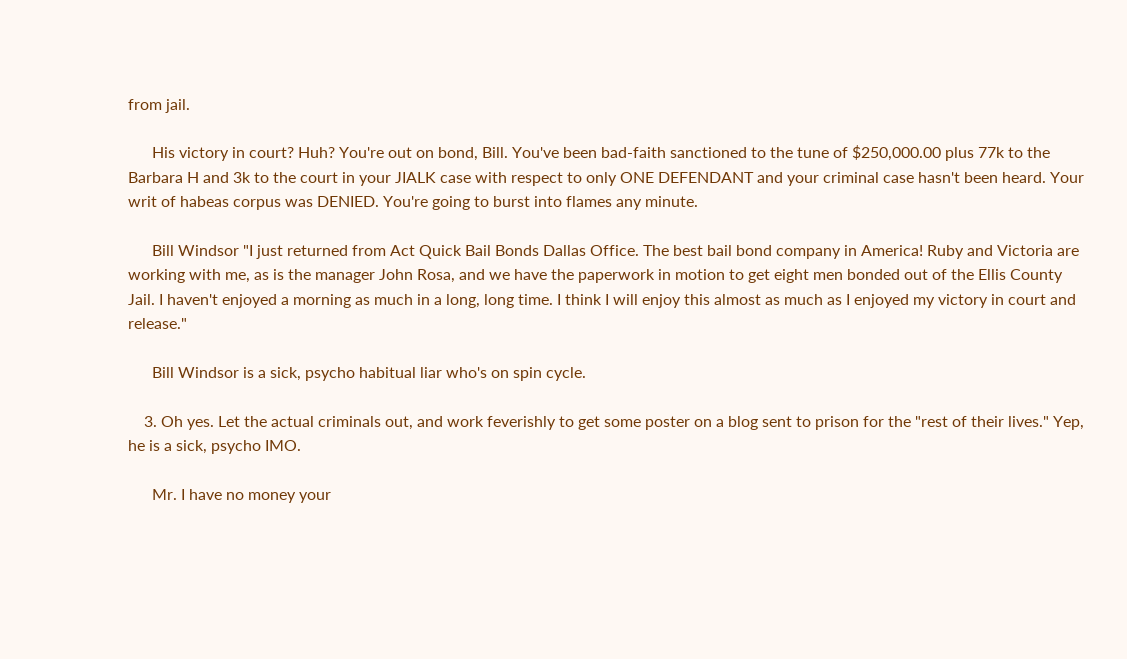from jail.

      His victory in court? Huh? You're out on bond, Bill. You've been bad-faith sanctioned to the tune of $250,000.00 plus 77k to the Barbara H and 3k to the court in your JIALK case with respect to only ONE DEFENDANT and your criminal case hasn't been heard. Your writ of habeas corpus was DENIED. You're going to burst into flames any minute.

      Bill Windsor "I just returned from Act Quick Bail Bonds Dallas Office. The best bail bond company in America! Ruby and Victoria are working with me, as is the manager John Rosa, and we have the paperwork in motion to get eight men bonded out of the Ellis County Jail. I haven't enjoyed a morning as much in a long, long time. I think I will enjoy this almost as much as I enjoyed my victory in court and release."

      Bill Windsor is a sick, psycho habitual liar who's on spin cycle.

    3. Oh yes. Let the actual criminals out, and work feverishly to get some poster on a blog sent to prison for the "rest of their lives." Yep, he is a sick, psycho IMO.

      Mr. I have no money your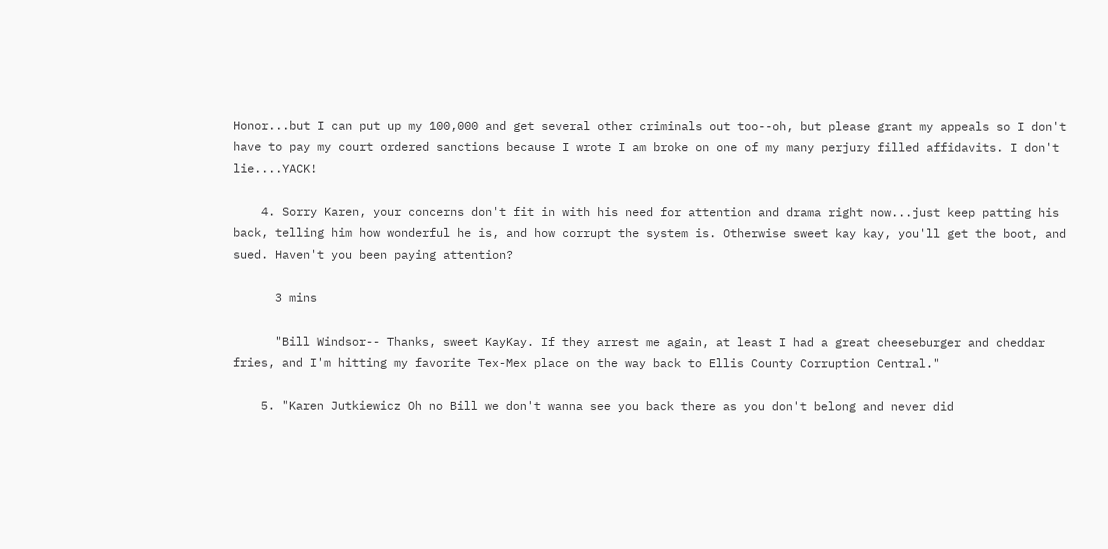Honor...but I can put up my 100,000 and get several other criminals out too--oh, but please grant my appeals so I don't have to pay my court ordered sanctions because I wrote I am broke on one of my many perjury filled affidavits. I don't lie....YACK!

    4. Sorry Karen, your concerns don't fit in with his need for attention and drama right now...just keep patting his back, telling him how wonderful he is, and how corrupt the system is. Otherwise sweet kay kay, you'll get the boot, and sued. Haven't you been paying attention?

      3 mins

      "Bill Windsor-- Thanks, sweet KayKay. If they arrest me again, at least I had a great cheeseburger and cheddar fries, and I'm hitting my favorite Tex-Mex place on the way back to Ellis County Corruption Central."

    5. "Karen Jutkiewicz Oh no Bill we don't wanna see you back there as you don't belong and never did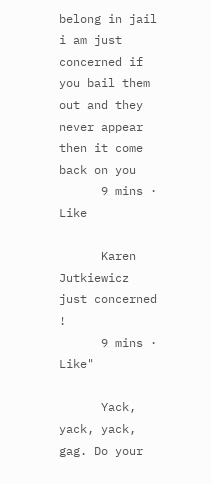belong in jail i am just concerned if you bail them out and they never appear then it come back on you
      9 mins · Like

      Karen Jutkiewicz just concerned !
      9 mins · Like"

      Yack, yack, yack, gag. Do your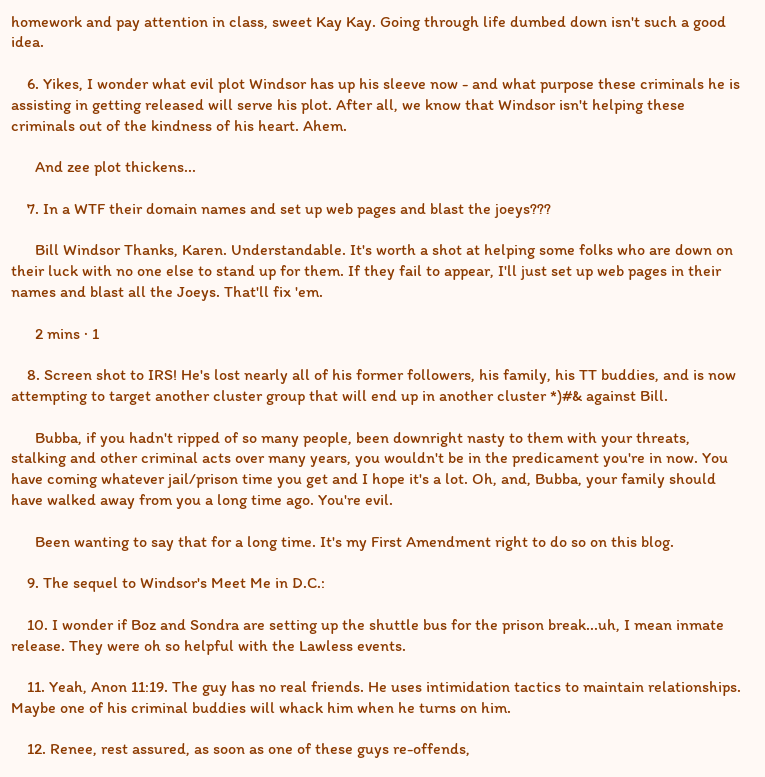homework and pay attention in class, sweet Kay Kay. Going through life dumbed down isn't such a good idea.

    6. Yikes, I wonder what evil plot Windsor has up his sleeve now - and what purpose these criminals he is assisting in getting released will serve his plot. After all, we know that Windsor isn't helping these criminals out of the kindness of his heart. Ahem.

      And zee plot thickens...

    7. In a WTF their domain names and set up web pages and blast the joeys???

      Bill Windsor Thanks, Karen. Understandable. It's worth a shot at helping some folks who are down on their luck with no one else to stand up for them. If they fail to appear, I'll just set up web pages in their names and blast all the Joeys. That'll fix 'em.

      2 mins · 1

    8. Screen shot to IRS! He's lost nearly all of his former followers, his family, his TT buddies, and is now attempting to target another cluster group that will end up in another cluster *)#& against Bill.

      Bubba, if you hadn't ripped of so many people, been downright nasty to them with your threats, stalking and other criminal acts over many years, you wouldn't be in the predicament you're in now. You have coming whatever jail/prison time you get and I hope it's a lot. Oh, and, Bubba, your family should have walked away from you a long time ago. You're evil.

      Been wanting to say that for a long time. It's my First Amendment right to do so on this blog.

    9. The sequel to Windsor's Meet Me in D.C.:

    10. I wonder if Boz and Sondra are setting up the shuttle bus for the prison break...uh, I mean inmate release. They were oh so helpful with the Lawless events.

    11. Yeah, Anon 11:19. The guy has no real friends. He uses intimidation tactics to maintain relationships. Maybe one of his criminal buddies will whack him when he turns on him.

    12. Renee, rest assured, as soon as one of these guys re-offends,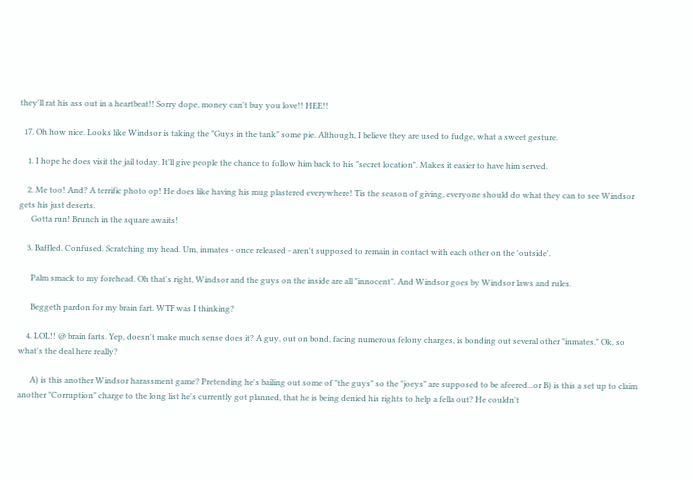they'll rat his ass out in a heartbeat!! Sorry dope, money can't buy you love!! HEE!!

  17. Oh how nice. Looks like Windsor is taking the "Guys in the tank" some pie. Although, I believe they are used to fudge, what a sweet gesture.

    1. I hope he does visit the jail today. It'll give people the chance to follow him back to his "secret location". Makes it easier to have him served.

    2. Me too! And? A terrific photo op! He does like having his mug plastered everywhere! Tis the season of giving, everyone should do what they can to see Windsor gets his just deserts.
      Gotta run! Brunch in the square awaits!

    3. Baffled. Confused. Scratching my head. Um, inmates - once released - aren't supposed to remain in contact with each other on the 'outside'.

      Palm smack to my forehead. Oh that's right, Windsor and the guys on the inside are all "innocent". And Windsor goes by Windsor laws and rules.

      Beggeth pardon for my brain fart. WTF was I thinking?

    4. LOL!! @ brain farts. Yep, doesn't make much sense does it? A guy, out on bond, facing numerous felony charges, is bonding out several other "inmates." Ok, so what's the deal here really?

      A) is this another Windsor harassment game? Pretending he's bailing out some of "the guys" so the "joeys" are supposed to be afeered...or B) is this a set up to claim another "Corruption" charge to the long list he's currently got planned, that he is being denied his rights to help a fella out? He couldn't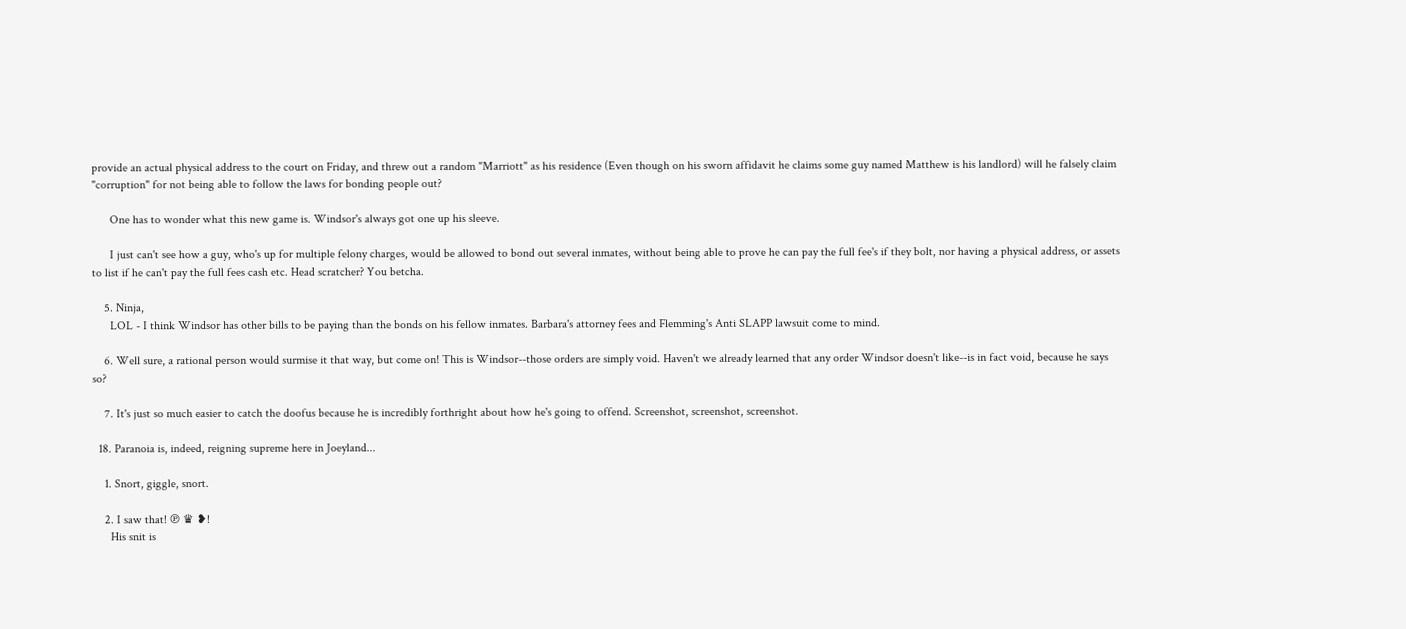provide an actual physical address to the court on Friday, and threw out a random "Marriott" as his residence (Even though on his sworn affidavit he claims some guy named Matthew is his landlord) will he falsely claim "corruption" for not being able to follow the laws for bonding people out?

      One has to wonder what this new game is. Windsor's always got one up his sleeve.

      I just can't see how a guy, who's up for multiple felony charges, would be allowed to bond out several inmates, without being able to prove he can pay the full fee's if they bolt, nor having a physical address, or assets to list if he can't pay the full fees cash etc. Head scratcher? You betcha.

    5. Ninja,
      LOL - I think Windsor has other bills to be paying than the bonds on his fellow inmates. Barbara's attorney fees and Flemming's Anti SLAPP lawsuit come to mind.

    6. Well sure, a rational person would surmise it that way, but come on! This is Windsor--those orders are simply void. Haven't we already learned that any order Windsor doesn't like--is in fact void, because he says so?

    7. It's just so much easier to catch the doofus because he is incredibly forthright about how he's going to offend. Screenshot, screenshot, screenshot.

  18. Paranoia is, indeed, reigning supreme here in Joeyland...

    1. Snort, giggle, snort.

    2. I saw that! ℗ ♛ ❥!
      His snit is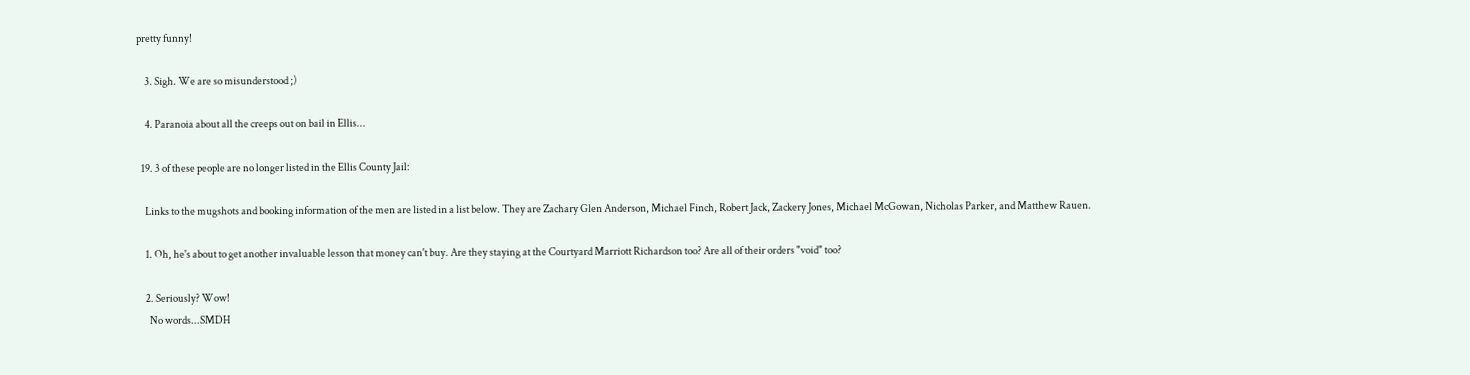pretty funny!

    3. Sigh. We are so misunderstood ;)

    4. Paranoia about all the creeps out on bail in Ellis...

  19. 3 of these people are no longer listed in the Ellis County Jail:

    Links to the mugshots and booking information of the men are listed in a list below. They are Zachary Glen Anderson, Michael Finch, Robert Jack, Zackery Jones, Michael McGowan, Nicholas Parker, and Matthew Rauen.

    1. Oh, he's about to get another invaluable lesson that money can't buy. Are they staying at the Courtyard Marriott Richardson too? Are all of their orders "void" too?

    2. Seriously? Wow!
      No words...SMDH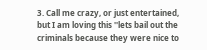3. Call me crazy, or just entertained, but I am loving this ''lets bail out the criminals because they were nice to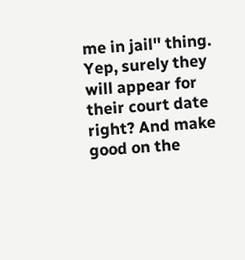me in jail'' thing. Yep, surely they will appear for their court date right? And make good on the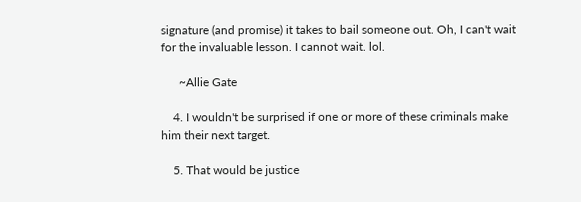signature (and promise) it takes to bail someone out. Oh, I can't wait for the invaluable lesson. I cannot wait. lol.

      ~Allie Gate

    4. I wouldn't be surprised if one or more of these criminals make him their next target.

    5. That would be justice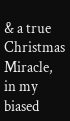& a true Christmas Miracle, in my biased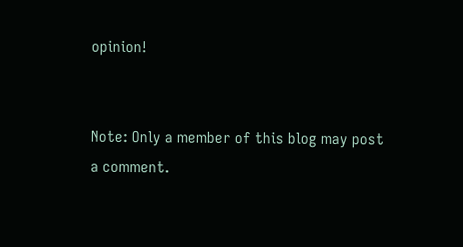opinion!


Note: Only a member of this blog may post a comment.